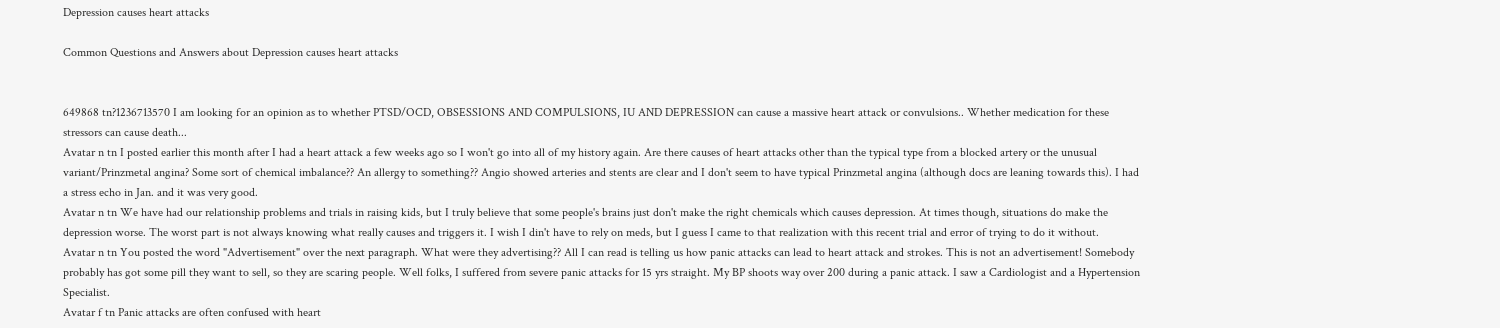Depression causes heart attacks

Common Questions and Answers about Depression causes heart attacks


649868 tn?1236713570 I am looking for an opinion as to whether PTSD/OCD, OBSESSIONS AND COMPULSIONS, IU AND DEPRESSION can cause a massive heart attack or convulsions.. Whether medication for these stressors can cause death...
Avatar n tn I posted earlier this month after I had a heart attack a few weeks ago so I won't go into all of my history again. Are there causes of heart attacks other than the typical type from a blocked artery or the unusual variant/Prinzmetal angina? Some sort of chemical imbalance?? An allergy to something?? Angio showed arteries and stents are clear and I don't seem to have typical Prinzmetal angina (although docs are leaning towards this). I had a stress echo in Jan. and it was very good.
Avatar n tn We have had our relationship problems and trials in raising kids, but I truly believe that some people's brains just don't make the right chemicals which causes depression. At times though, situations do make the depression worse. The worst part is not always knowing what really causes and triggers it. I wish I din't have to rely on meds, but I guess I came to that realization with this recent trial and error of trying to do it without.
Avatar n tn You posted the word "Advertisement" over the next paragraph. What were they advertising?? All I can read is telling us how panic attacks can lead to heart attack and strokes. This is not an advertisement! Somebody probably has got some pill they want to sell, so they are scaring people. Well folks, I suffered from severe panic attacks for 15 yrs straight. My BP shoots way over 200 during a panic attack. I saw a Cardiologist and a Hypertension Specialist.
Avatar f tn Panic attacks are often confused with heart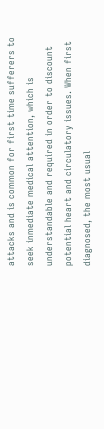attacks and is common for first time sufferers to seek inmediate medical attention, which is understandable and required in order to discount potential heart and circulatory issues. When first diagnosed, the most usual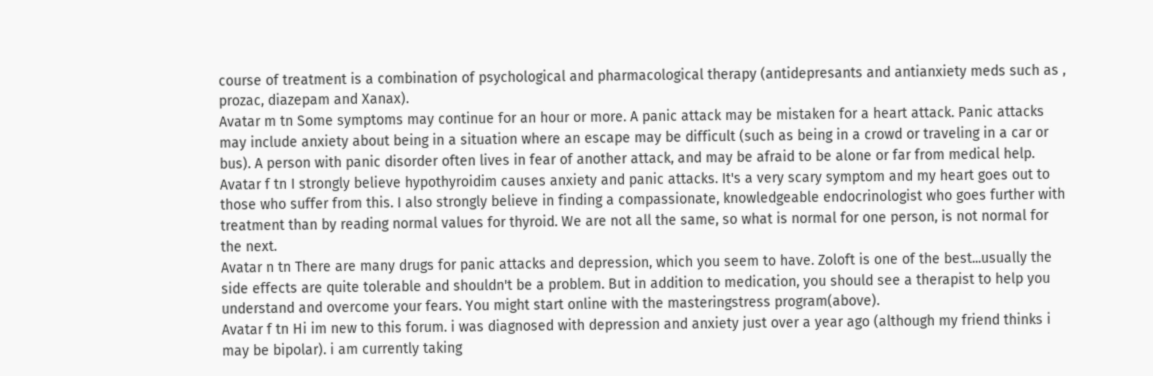course of treatment is a combination of psychological and pharmacological therapy (antidepresants and antianxiety meds such as , prozac, diazepam and Xanax).
Avatar m tn Some symptoms may continue for an hour or more. A panic attack may be mistaken for a heart attack. Panic attacks may include anxiety about being in a situation where an escape may be difficult (such as being in a crowd or traveling in a car or bus). A person with panic disorder often lives in fear of another attack, and may be afraid to be alone or far from medical help.
Avatar f tn I strongly believe hypothyroidim causes anxiety and panic attacks. It's a very scary symptom and my heart goes out to those who suffer from this. I also strongly believe in finding a compassionate, knowledgeable endocrinologist who goes further with treatment than by reading normal values for thyroid. We are not all the same, so what is normal for one person, is not normal for the next.
Avatar n tn There are many drugs for panic attacks and depression, which you seem to have. Zoloft is one of the best...usually the side effects are quite tolerable and shouldn't be a problem. But in addition to medication, you should see a therapist to help you understand and overcome your fears. You might start online with the masteringstress program(above).
Avatar f tn Hi im new to this forum. i was diagnosed with depression and anxiety just over a year ago (although my friend thinks i may be bipolar). i am currently taking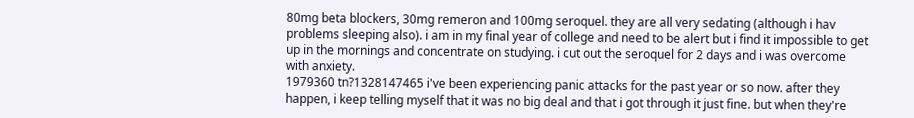80mg beta blockers, 30mg remeron and 100mg seroquel. they are all very sedating (although i hav problems sleeping also). i am in my final year of college and need to be alert but i find it impossible to get up in the mornings and concentrate on studying. i cut out the seroquel for 2 days and i was overcome with anxiety.
1979360 tn?1328147465 i've been experiencing panic attacks for the past year or so now. after they happen, i keep telling myself that it was no big deal and that i got through it just fine. but when they're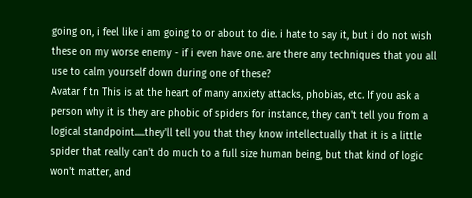going on, i feel like i am going to or about to die. i hate to say it, but i do not wish these on my worse enemy - if i even have one. are there any techniques that you all use to calm yourself down during one of these?
Avatar f tn This is at the heart of many anxiety attacks, phobias, etc. If you ask a person why it is they are phobic of spiders for instance, they can't tell you from a logical standpoint.....they'll tell you that they know intellectually that it is a little spider that really can't do much to a full size human being, but that kind of logic won't matter, and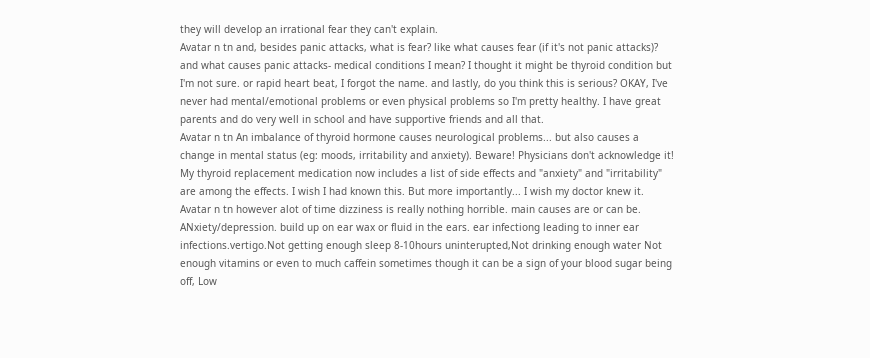they will develop an irrational fear they can't explain.
Avatar n tn and, besides panic attacks, what is fear? like what causes fear (if it's not panic attacks)? and what causes panic attacks- medical conditions I mean? I thought it might be thyroid condition but I'm not sure. or rapid heart beat, I forgot the name. and lastly, do you think this is serious? OKAY, I've never had mental/emotional problems or even physical problems so I'm pretty healthy. I have great parents and do very well in school and have supportive friends and all that.
Avatar n tn An imbalance of thyroid hormone causes neurological problems... but also causes a change in mental status (eg: moods, irritability and anxiety). Beware! Physicians don't acknowledge it! My thyroid replacement medication now includes a list of side effects and "anxiety" and "irritability" are among the effects. I wish I had known this. But more importantly... I wish my doctor knew it.
Avatar n tn however alot of time dizziness is really nothing horrible. main causes are or can be. ANxiety/depression. build up on ear wax or fluid in the ears. ear infectiong leading to inner ear infections.vertigo.Not getting enough sleep 8-10hours uninterupted,Not drinking enough water Not enough vitamins or even to much caffein sometimes though it can be a sign of your blood sugar being off, Low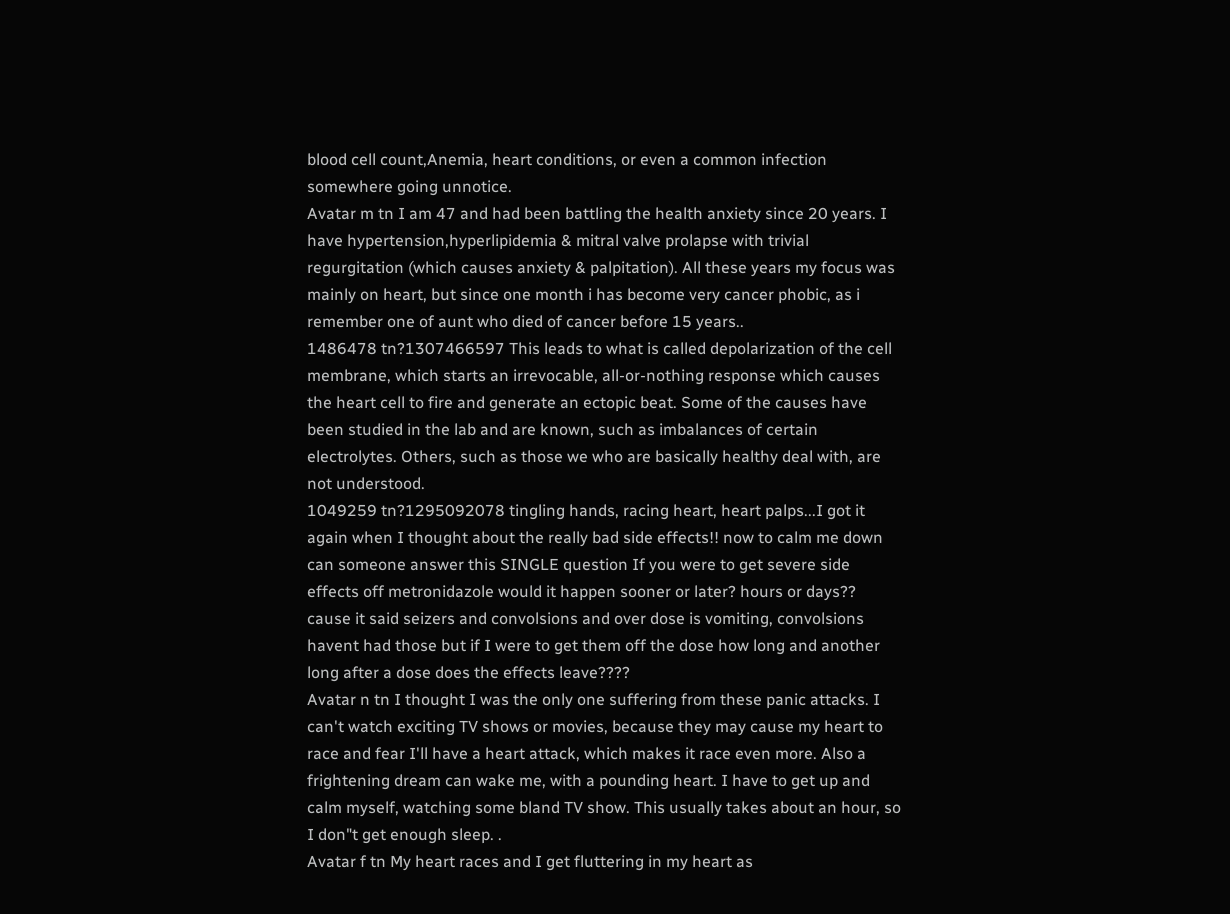blood cell count,Anemia, heart conditions, or even a common infection somewhere going unnotice.
Avatar m tn I am 47 and had been battling the health anxiety since 20 years. I have hypertension,hyperlipidemia & mitral valve prolapse with trivial regurgitation (which causes anxiety & palpitation). All these years my focus was mainly on heart, but since one month i has become very cancer phobic, as i remember one of aunt who died of cancer before 15 years..
1486478 tn?1307466597 This leads to what is called depolarization of the cell membrane, which starts an irrevocable, all-or-nothing response which causes the heart cell to fire and generate an ectopic beat. Some of the causes have been studied in the lab and are known, such as imbalances of certain electrolytes. Others, such as those we who are basically healthy deal with, are not understood.
1049259 tn?1295092078 tingling hands, racing heart, heart palps...I got it again when I thought about the really bad side effects!! now to calm me down can someone answer this SINGLE question If you were to get severe side effects off metronidazole would it happen sooner or later? hours or days?? cause it said seizers and convolsions and over dose is vomiting, convolsions havent had those but if I were to get them off the dose how long and another long after a dose does the effects leave????
Avatar n tn I thought I was the only one suffering from these panic attacks. I can't watch exciting TV shows or movies, because they may cause my heart to race and fear I'll have a heart attack, which makes it race even more. Also a frightening dream can wake me, with a pounding heart. I have to get up and calm myself, watching some bland TV show. This usually takes about an hour, so I don"t get enough sleep. .
Avatar f tn My heart races and I get fluttering in my heart as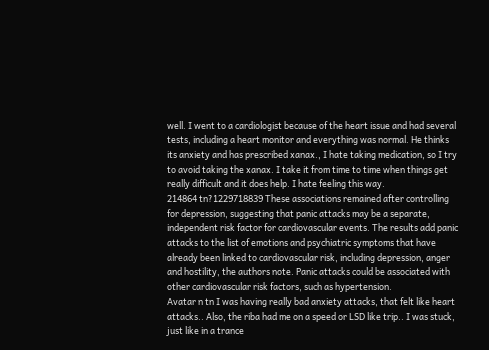well. I went to a cardiologist because of the heart issue and had several tests, including a heart monitor and everything was normal. He thinks its anxiety and has prescribed xanax., I hate taking medication, so I try to avoid taking the xanax. I take it from time to time when things get really difficult and it does help. I hate feeling this way.
214864 tn?1229718839 These associations remained after controlling for depression, suggesting that panic attacks may be a separate, independent risk factor for cardiovascular events. The results add panic attacks to the list of emotions and psychiatric symptoms that have already been linked to cardiovascular risk, including depression, anger and hostility, the authors note. Panic attacks could be associated with other cardiovascular risk factors, such as hypertension.
Avatar n tn I was having really bad anxiety attacks, that felt like heart attacks.. Also, the riba had me on a speed or LSD like trip.. I was stuck, just like in a trance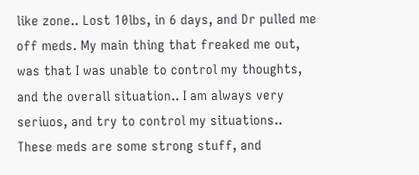like zone.. Lost 10lbs, in 6 days, and Dr pulled me off meds. My main thing that freaked me out, was that I was unable to control my thoughts, and the overall situation.. I am always very seriuos, and try to control my situations.. These meds are some strong stuff, and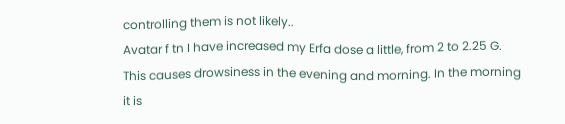controlling them is not likely..
Avatar f tn I have increased my Erfa dose a little, from 2 to 2.25 G. This causes drowsiness in the evening and morning. In the morning it is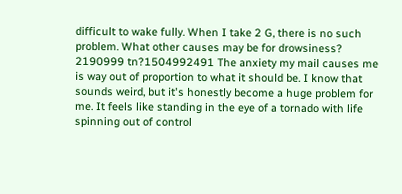difficult to wake fully. When I take 2 G, there is no such problem. What other causes may be for drowsiness?
2190999 tn?1504992491 The anxiety my mail causes me is way out of proportion to what it should be. I know that sounds weird, but it's honestly become a huge problem for me. It feels like standing in the eye of a tornado with life spinning out of control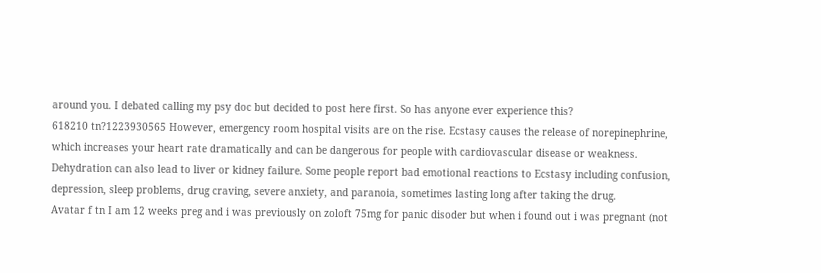around you. I debated calling my psy doc but decided to post here first. So has anyone ever experience this?
618210 tn?1223930565 However, emergency room hospital visits are on the rise. Ecstasy causes the release of norepinephrine, which increases your heart rate dramatically and can be dangerous for people with cardiovascular disease or weakness. Dehydration can also lead to liver or kidney failure. Some people report bad emotional reactions to Ecstasy including confusion, depression, sleep problems, drug craving, severe anxiety, and paranoia, sometimes lasting long after taking the drug.
Avatar f tn I am 12 weeks preg and i was previously on zoloft 75mg for panic disoder but when i found out i was pregnant (not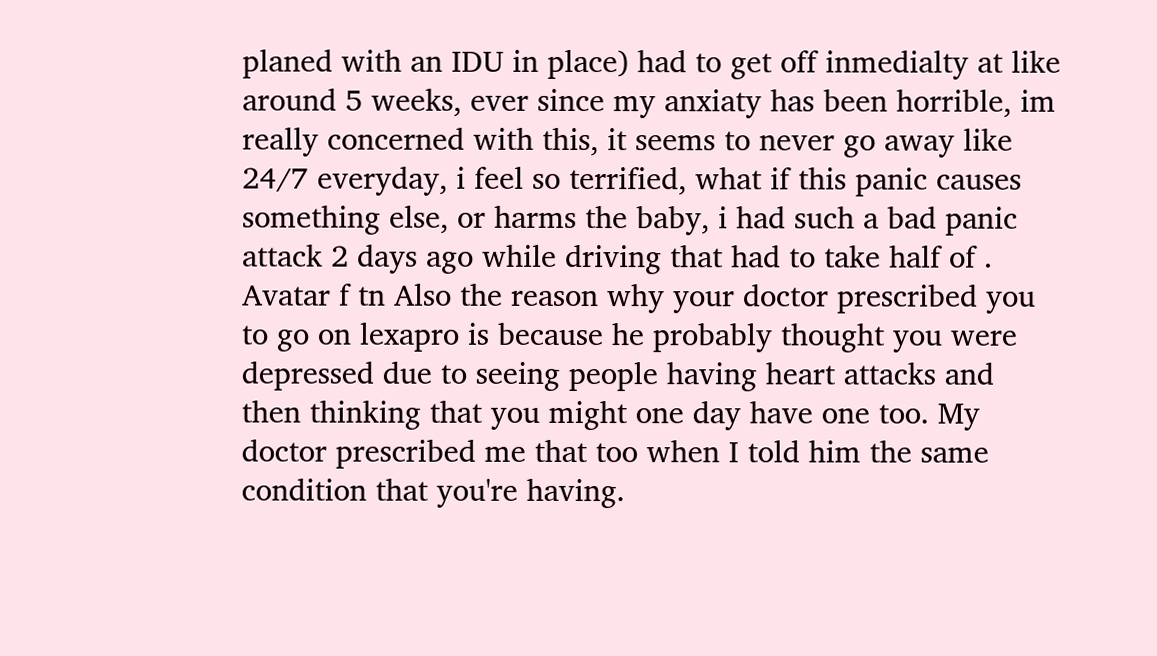planed with an IDU in place) had to get off inmedialty at like around 5 weeks, ever since my anxiaty has been horrible, im really concerned with this, it seems to never go away like 24/7 everyday, i feel so terrified, what if this panic causes something else, or harms the baby, i had such a bad panic attack 2 days ago while driving that had to take half of .
Avatar f tn Also the reason why your doctor prescribed you to go on lexapro is because he probably thought you were depressed due to seeing people having heart attacks and then thinking that you might one day have one too. My doctor prescribed me that too when I told him the same condition that you're having.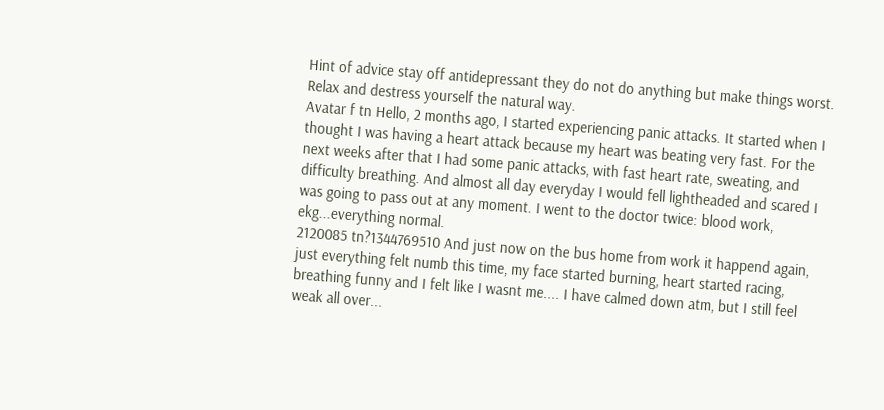Hint of advice stay off antidepressant they do not do anything but make things worst. Relax and destress yourself the natural way.
Avatar f tn Hello, 2 months ago, I started experiencing panic attacks. It started when I thought I was having a heart attack because my heart was beating very fast. For the next weeks after that I had some panic attacks, with fast heart rate, sweating, and difficulty breathing. And almost all day everyday I would fell lightheaded and scared I was going to pass out at any moment. I went to the doctor twice: blood work, ekg...everything normal.
2120085 tn?1344769510 And just now on the bus home from work it happend again, just everything felt numb this time, my face started burning, heart started racing, breathing funny and I felt like I wasnt me.... I have calmed down atm, but I still feel weak all over...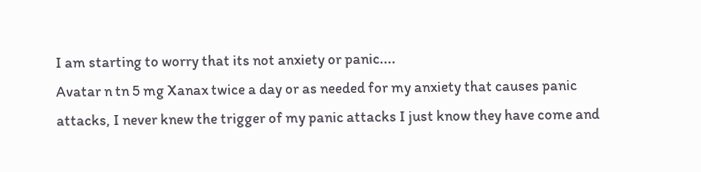I am starting to worry that its not anxiety or panic....
Avatar n tn 5 mg Xanax twice a day or as needed for my anxiety that causes panic attacks, I never knew the trigger of my panic attacks I just know they have come and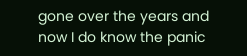gone over the years and now I do know the panic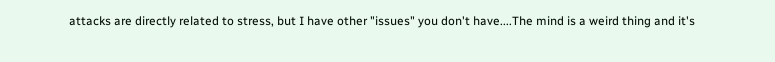attacks are directly related to stress, but I have other "issues" you don't have....The mind is a weird thing and it's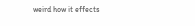weird how it effects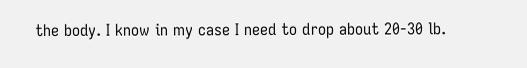the body. I know in my case I need to drop about 20-30 lb.